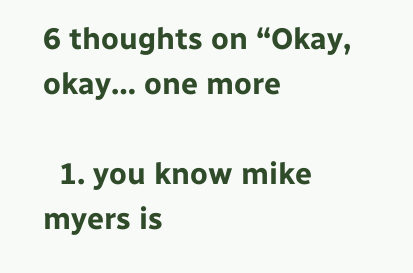6 thoughts on “Okay, okay… one more

  1. you know mike myers is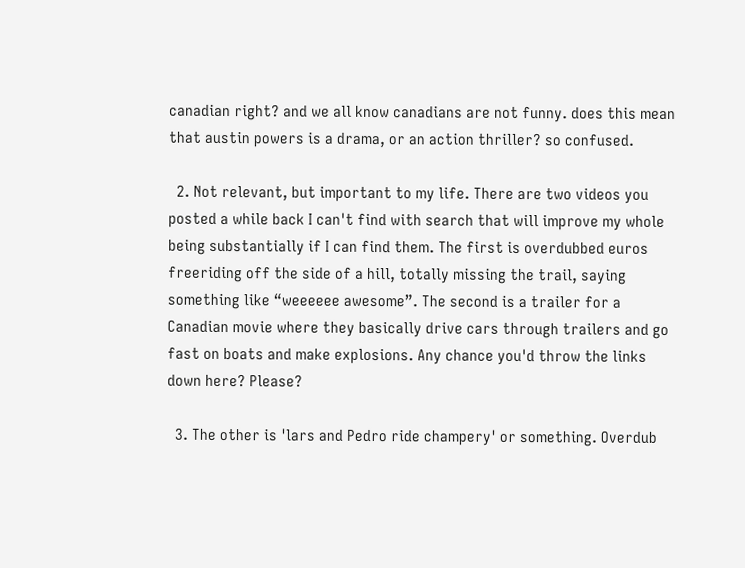canadian right? and we all know canadians are not funny. does this mean that austin powers is a drama, or an action thriller? so confused.

  2. Not relevant, but important to my life. There are two videos you posted a while back I can't find with search that will improve my whole being substantially if I can find them. The first is overdubbed euros freeriding off the side of a hill, totally missing the trail, saying something like “weeeeee awesome”. The second is a trailer for a Canadian movie where they basically drive cars through trailers and go fast on boats and make explosions. Any chance you'd throw the links down here? Please?

  3. The other is 'lars and Pedro ride champery' or something. Overdub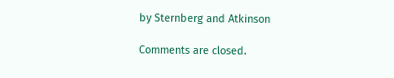by Sternberg and Atkinson

Comments are closed.